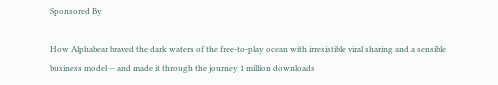Sponsored By

How Alphabear braved the dark waters of the free-to-play ocean with irresistible viral sharing and a sensible business model -- and made it through the journey 1 million downloads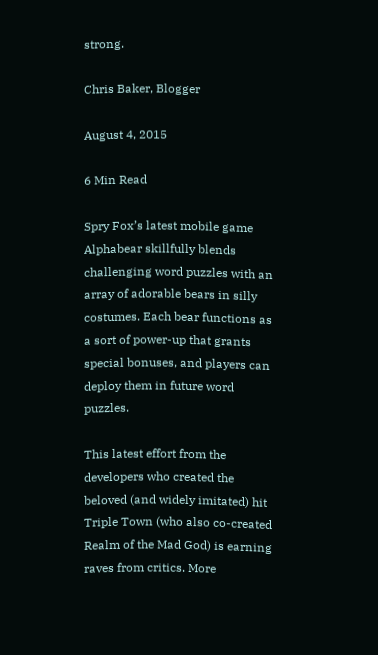strong.

Chris Baker, Blogger

August 4, 2015

6 Min Read

Spry Fox’s latest mobile game Alphabear skillfully blends challenging word puzzles with an array of adorable bears in silly costumes. Each bear functions as a sort of power-up that grants special bonuses, and players can deploy them in future word puzzles.

This latest effort from the developers who created the beloved (and widely imitated) hit Triple Town (who also co-created Realm of the Mad God) is earning raves from critics. More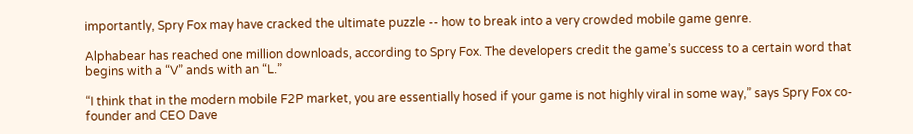importantly, Spry Fox may have cracked the ultimate puzzle -- how to break into a very crowded mobile game genre.

Alphabear has reached one million downloads, according to Spry Fox. The developers credit the game’s success to a certain word that begins with a “V” ands with an “L.”

“I think that in the modern mobile F2P market, you are essentially hosed if your game is not highly viral in some way,” says Spry Fox co-founder and CEO Dave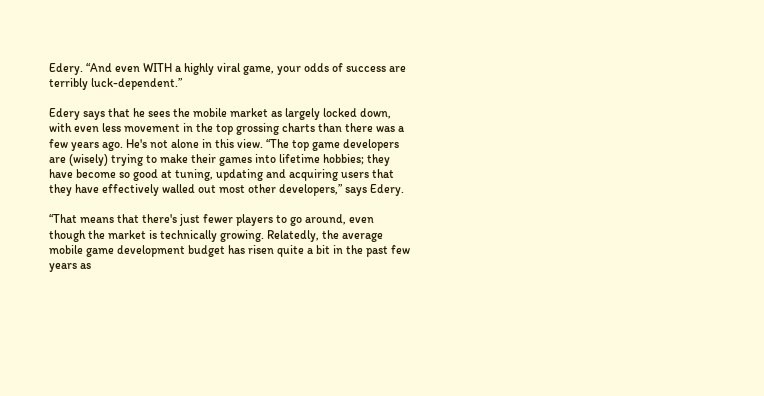Edery. “And even WITH a highly viral game, your odds of success are terribly luck-dependent.”

Edery says that he sees the mobile market as largely locked down, with even less movement in the top grossing charts than there was a few years ago. He's not alone in this view. “The top game developers are (wisely) trying to make their games into lifetime hobbies; they have become so good at tuning, updating and acquiring users that they have effectively walled out most other developers,” says Edery.

“That means that there's just fewer players to go around, even though the market is technically growing. Relatedly, the average mobile game development budget has risen quite a bit in the past few years as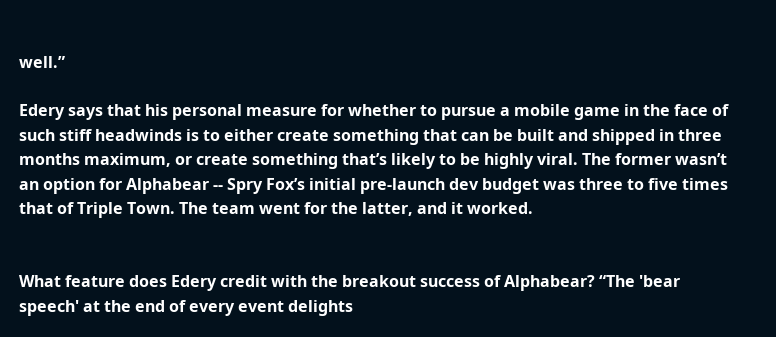well.”

Edery says that his personal measure for whether to pursue a mobile game in the face of such stiff headwinds is to either create something that can be built and shipped in three months maximum, or create something that’s likely to be highly viral. The former wasn’t an option for Alphabear -- Spry Fox’s initial pre-launch dev budget was three to five times that of Triple Town. The team went for the latter, and it worked.


What feature does Edery credit with the breakout success of Alphabear? “The 'bear speech' at the end of every event delights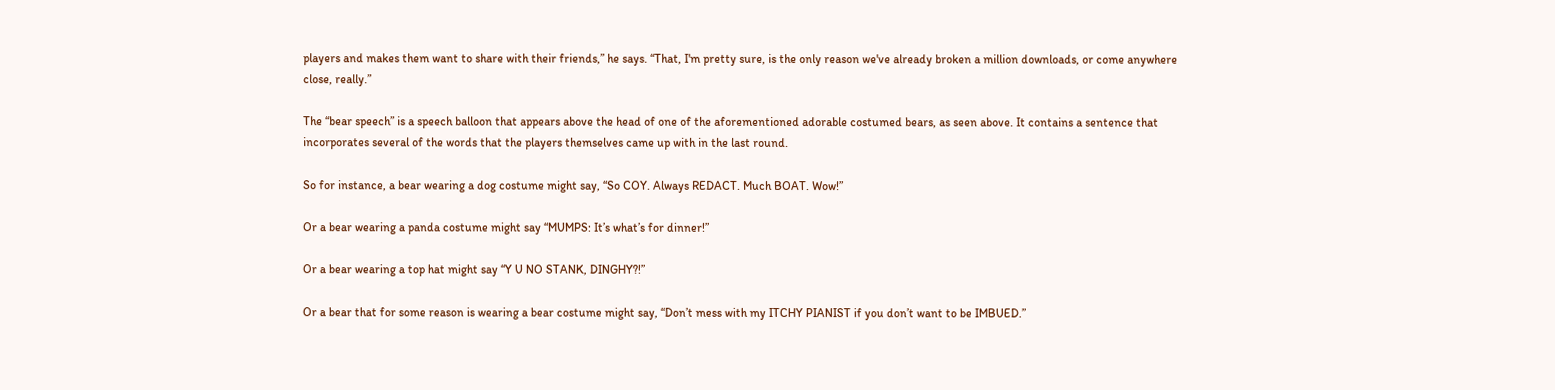players and makes them want to share with their friends,” he says. “That, I'm pretty sure, is the only reason we've already broken a million downloads, or come anywhere close, really.”

The “bear speech” is a speech balloon that appears above the head of one of the aforementioned adorable costumed bears, as seen above. It contains a sentence that incorporates several of the words that the players themselves came up with in the last round.

So for instance, a bear wearing a dog costume might say, “So COY. Always REDACT. Much BOAT. Wow!”

Or a bear wearing a panda costume might say “MUMPS: It’s what’s for dinner!”

Or a bear wearing a top hat might say “Y U NO STANK, DINGHY?!”

Or a bear that for some reason is wearing a bear costume might say, “Don’t mess with my ITCHY PIANIST if you don’t want to be IMBUED.”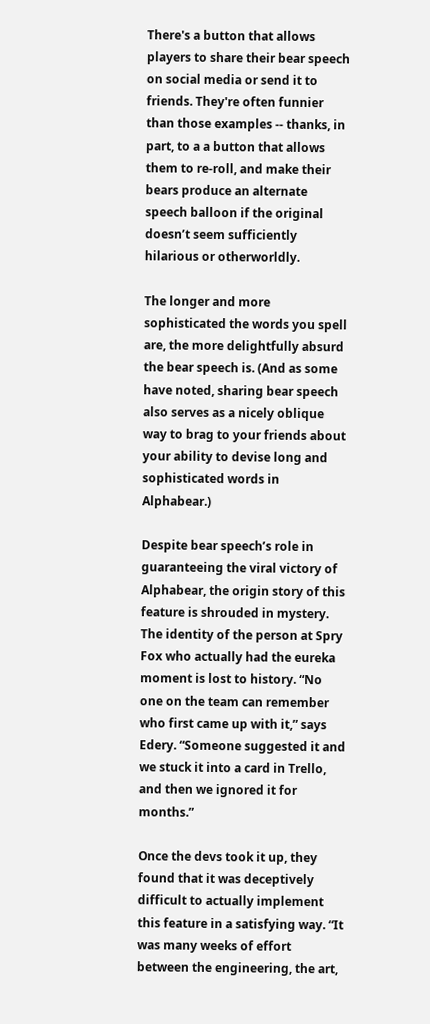There's a button that allows players to share their bear speech on social media or send it to friends. They're often funnier than those examples -- thanks, in part, to a a button that allows them to re-roll, and make their bears produce an alternate speech balloon if the original doesn’t seem sufficiently hilarious or otherworldly.

The longer and more sophisticated the words you spell are, the more delightfully absurd the bear speech is. (And as some have noted, sharing bear speech also serves as a nicely oblique way to brag to your friends about your ability to devise long and sophisticated words in Alphabear.)

Despite bear speech’s role in guaranteeing the viral victory of Alphabear, the origin story of this feature is shrouded in mystery. The identity of the person at Spry Fox who actually had the eureka moment is lost to history. “No one on the team can remember who first came up with it,” says Edery. “Someone suggested it and we stuck it into a card in Trello, and then we ignored it for months.”

Once the devs took it up, they found that it was deceptively difficult to actually implement this feature in a satisfying way. “It was many weeks of effort between the engineering, the art,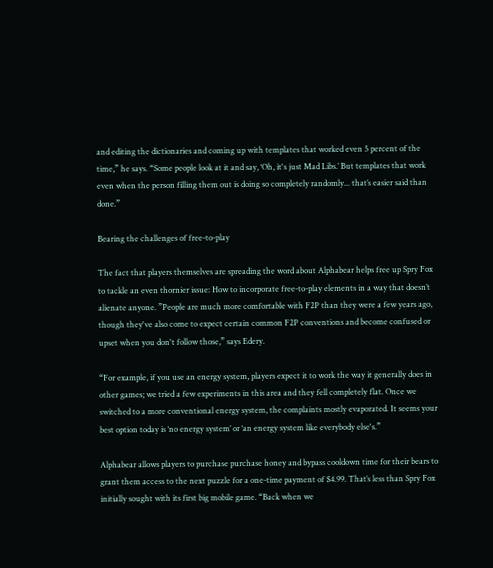and editing the dictionaries and coming up with templates that worked even 5 percent of the time,” he says. “Some people look at it and say, ‘Oh, it's just Mad Libs.’ But templates that work even when the person filling them out is doing so completely randomly... that’s easier said than done.”

Bearing the challenges of free-to-play

The fact that players themselves are spreading the word about Alphabear helps free up Spry Fox to tackle an even thornier issue: How to incorporate free-to-play elements in a way that doesn’t alienate anyone. ”People are much more comfortable with F2P than they were a few years ago, though they've also come to expect certain common F2P conventions and become confused or upset when you don't follow those,” says Edery.

“For example, if you use an energy system, players expect it to work the way it generally does in other games; we tried a few experiments in this area and they fell completely flat. Once we switched to a more conventional energy system, the complaints mostly evaporated. It seems your best option today is ‘no energy system’ or ‘an energy system like everybody else's.”

Alphabear allows players to purchase purchase honey and bypass cooldown time for their bears to grant them access to the next puzzle for a one-time payment of $4.99. That’s less than Spry Fox initially sought with its first big mobile game. “Back when we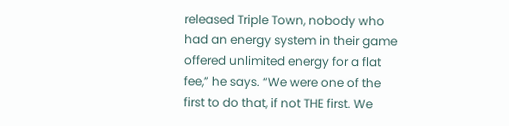released Triple Town, nobody who had an energy system in their game offered unlimited energy for a flat fee,” he says. “We were one of the first to do that, if not THE first. We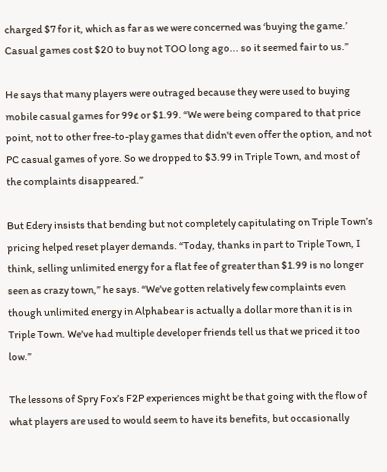charged $7 for it, which as far as we were concerned was ‘buying the game.’ Casual games cost $20 to buy not TOO long ago... so it seemed fair to us.”

He says that many players were outraged because they were used to buying mobile casual games for 99¢ or $1.99. “We were being compared to that price point, not to other free-to-play games that didn't even offer the option, and not PC casual games of yore. So we dropped to $3.99 in Triple Town, and most of the complaints disappeared.”

But Edery insists that bending but not completely capitulating on Triple Town’s pricing helped reset player demands. “Today, thanks in part to Triple Town, I think, selling unlimited energy for a flat fee of greater than $1.99 is no longer seen as crazy town,” he says. “We've gotten relatively few complaints even though unlimited energy in Alphabear is actually a dollar more than it is in Triple Town. We've had multiple developer friends tell us that we priced it too low.”

The lessons of Spry Fox’s F2P experiences might be that going with the flow of what players are used to would seem to have its benefits, but occasionally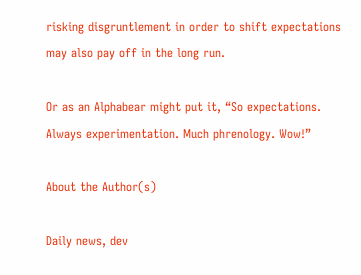risking disgruntlement in order to shift expectations may also pay off in the long run.

Or as an Alphabear might put it, “So expectations. Always experimentation. Much phrenology. Wow!”

About the Author(s)

Daily news, dev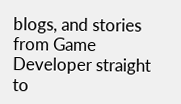blogs, and stories from Game Developer straight to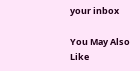your inbox

You May Also Like